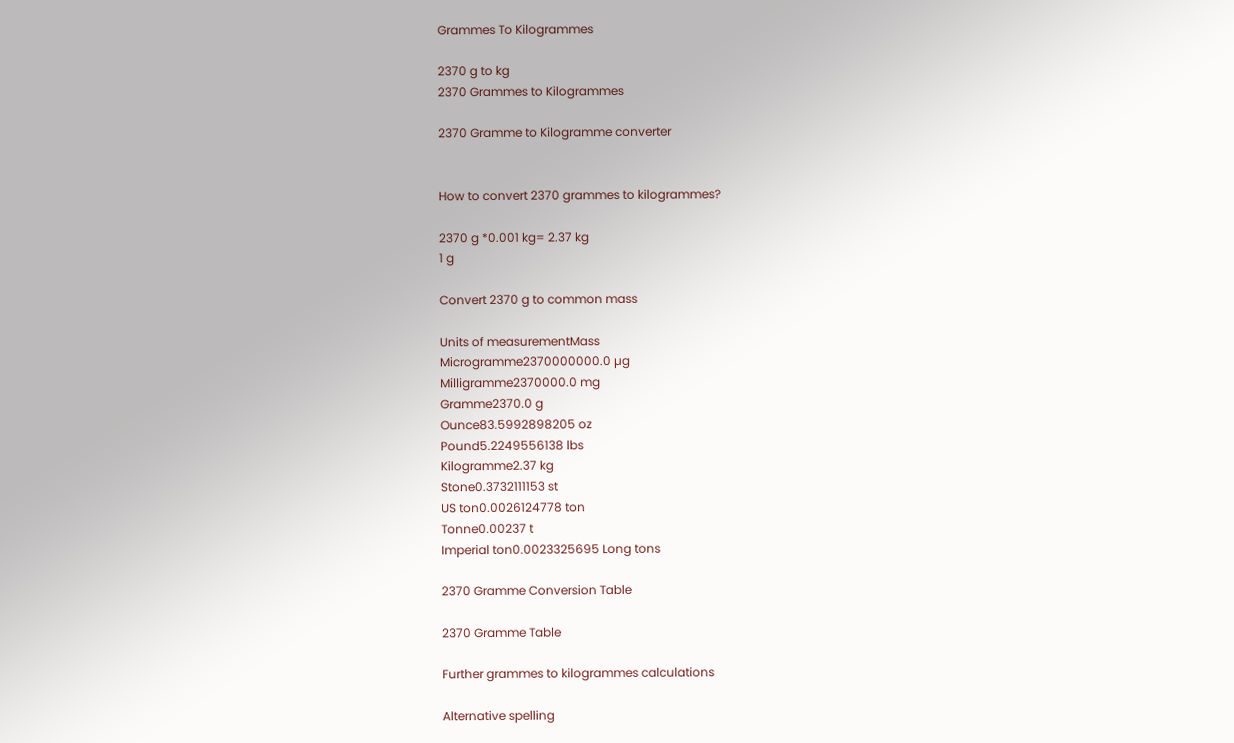Grammes To Kilogrammes

2370 g to kg
2370 Grammes to Kilogrammes

2370 Gramme to Kilogramme converter


How to convert 2370 grammes to kilogrammes?

2370 g *0.001 kg= 2.37 kg
1 g

Convert 2370 g to common mass

Units of measurementMass
Microgramme2370000000.0 µg
Milligramme2370000.0 mg
Gramme2370.0 g
Ounce83.5992898205 oz
Pound5.2249556138 lbs
Kilogramme2.37 kg
Stone0.3732111153 st
US ton0.0026124778 ton
Tonne0.00237 t
Imperial ton0.0023325695 Long tons

2370 Gramme Conversion Table

2370 Gramme Table

Further grammes to kilogrammes calculations

Alternative spelling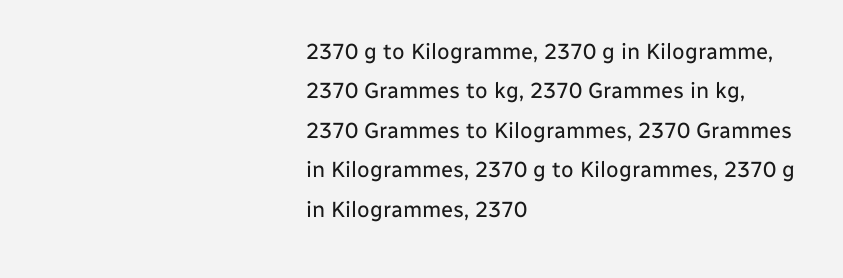2370 g to Kilogramme, 2370 g in Kilogramme, 2370 Grammes to kg, 2370 Grammes in kg, 2370 Grammes to Kilogrammes, 2370 Grammes in Kilogrammes, 2370 g to Kilogrammes, 2370 g in Kilogrammes, 2370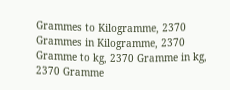Grammes to Kilogramme, 2370 Grammes in Kilogramme, 2370 Gramme to kg, 2370 Gramme in kg, 2370 Gramme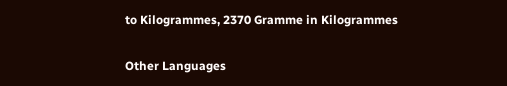to Kilogrammes, 2370 Gramme in Kilogrammes

Other Languages